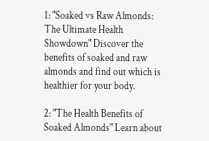1: "Soaked vs Raw Almonds: The Ultimate Health Showdown" Discover the benefits of soaked and raw almonds and find out which is healthier for your body.

2: "The Health Benefits of Soaked Almonds" Learn about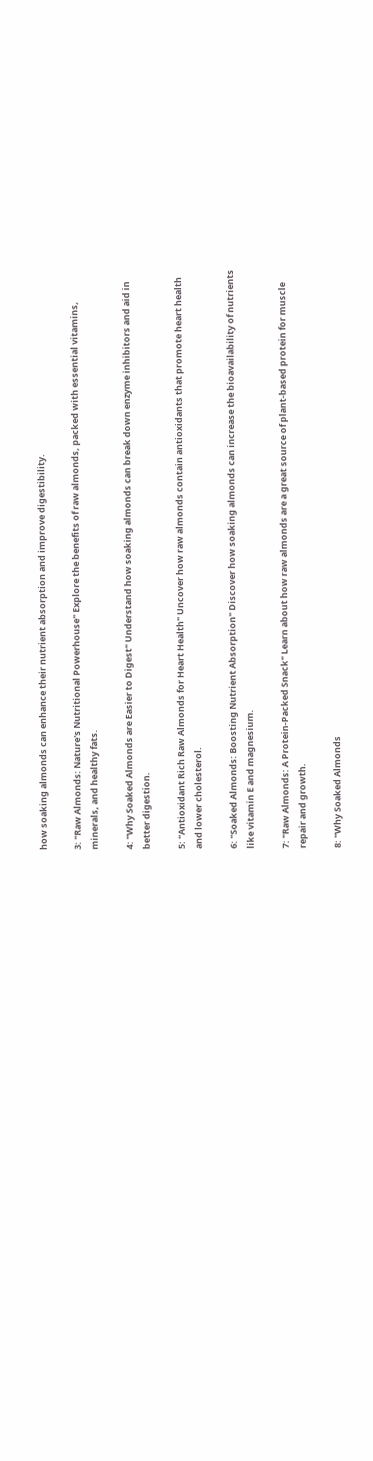how soaking almonds can enhance their nutrient absorption and improve digestibility.

3: "Raw Almonds: Nature's Nutritional Powerhouse" Explore the benefits of raw almonds, packed with essential vitamins, minerals, and healthy fats.

4: "Why Soaked Almonds are Easier to Digest" Understand how soaking almonds can break down enzyme inhibitors and aid in better digestion.

5: "Antioxidant Rich Raw Almonds for Heart Health" Uncover how raw almonds contain antioxidants that promote heart health and lower cholesterol.

6: "Soaked Almonds: Boosting Nutrient Absorption" Discover how soaking almonds can increase the bioavailability of nutrients like vitamin E and magnesium.

7: "Raw Almonds: A Protein-Packed Snack" Learn about how raw almonds are a great source of plant-based protein for muscle repair and growth.

8: "Why Soaked Almonds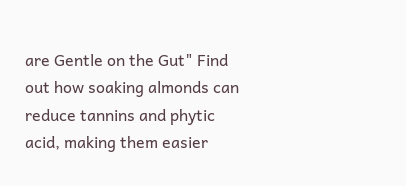are Gentle on the Gut" Find out how soaking almonds can reduce tannins and phytic acid, making them easier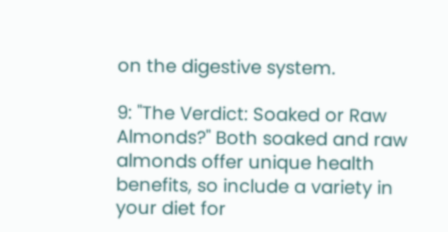on the digestive system.

9: "The Verdict: Soaked or Raw Almonds?" Both soaked and raw almonds offer unique health benefits, so include a variety in your diet for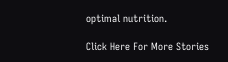optimal nutrition.

Click Here For More Stories